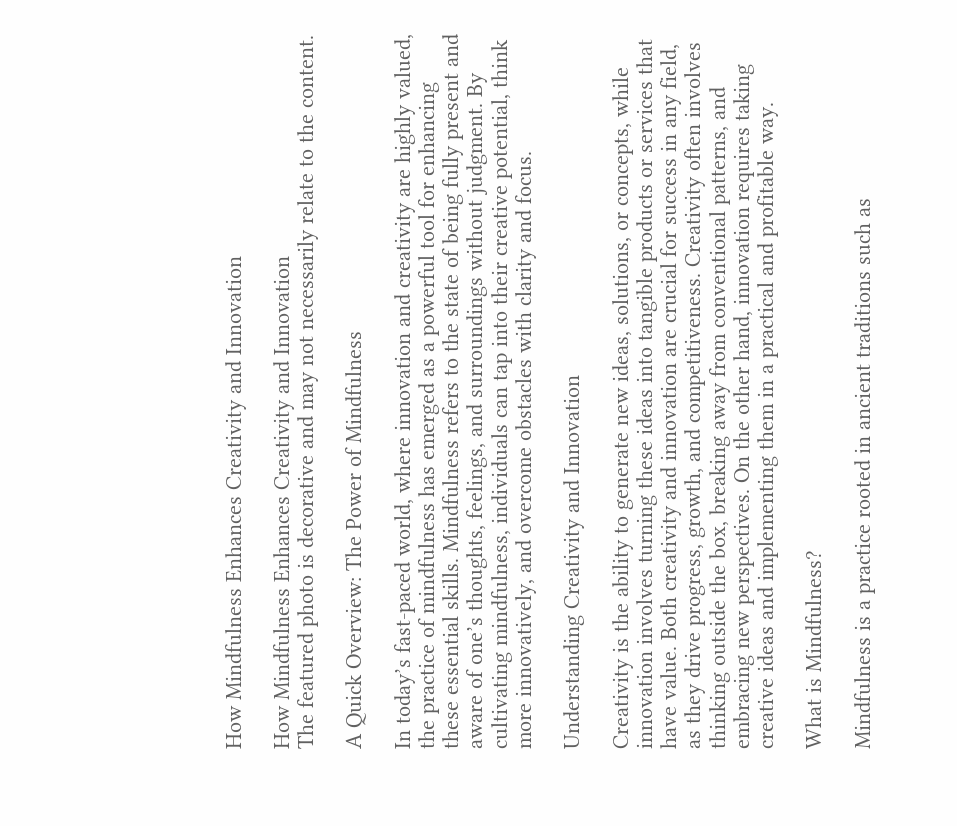How Mindfulness Enhances Creativity and Innovation

How Mindfulness Enhances Creativity and Innovation
The featured photo is decorative and may not necessarily relate to the content.

A Quick Overview: The Power of Mindfulness

In today’s fast-paced world, where innovation and creativity are highly valued, the practice of mindfulness has emerged as a powerful tool for enhancing these essential skills. Mindfulness refers to the state of being fully present and aware of one’s thoughts, feelings, and surroundings without judgment. By cultivating mindfulness, individuals can tap into their creative potential, think more innovatively, and overcome obstacles with clarity and focus.

Understanding Creativity and Innovation

Creativity is the ability to generate new ideas, solutions, or concepts, while innovation involves turning these ideas into tangible products or services that have value. Both creativity and innovation are crucial for success in any field, as they drive progress, growth, and competitiveness. Creativity often involves thinking outside the box, breaking away from conventional patterns, and embracing new perspectives. On the other hand, innovation requires taking creative ideas and implementing them in a practical and profitable way.

What is Mindfulness?

Mindfulness is a practice rooted in ancient traditions such as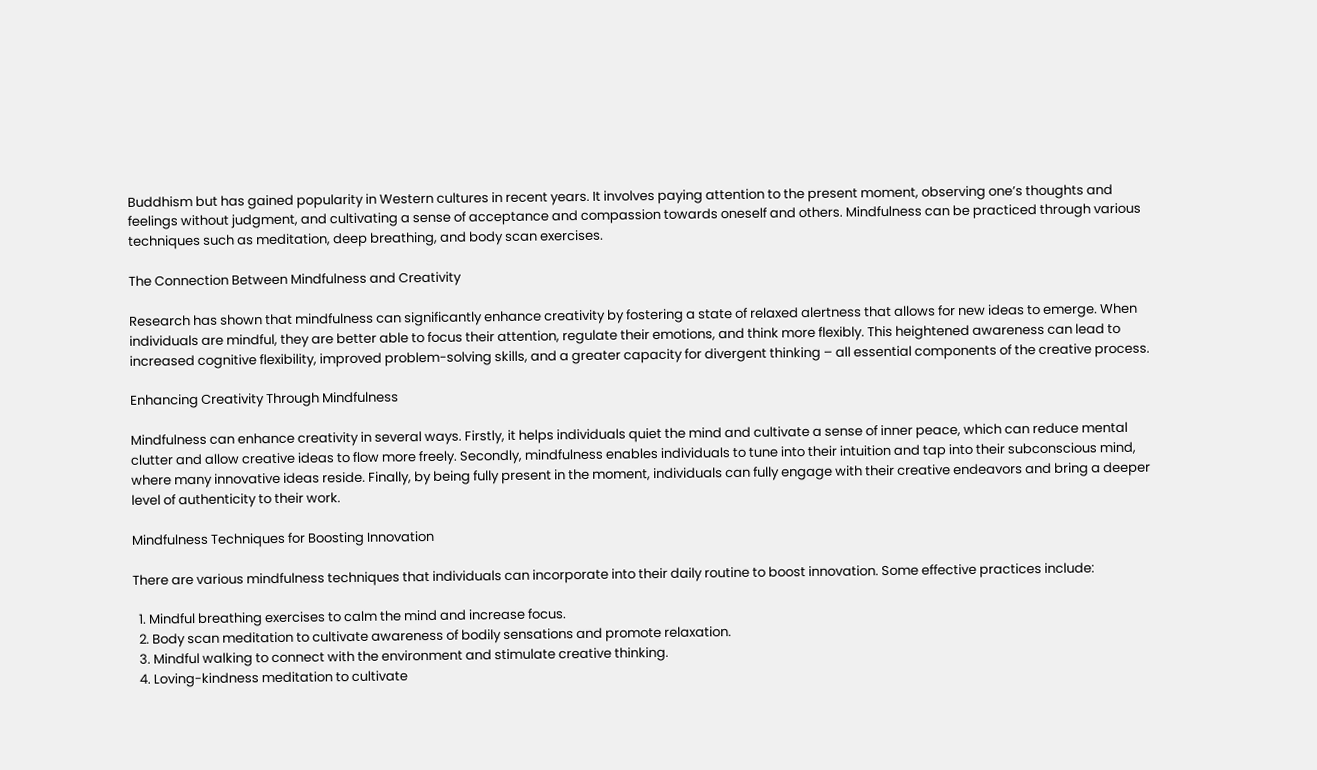Buddhism but has gained popularity in Western cultures in recent years. It involves paying attention to the present moment, observing one’s thoughts and feelings without judgment, and cultivating a sense of acceptance and compassion towards oneself and others. Mindfulness can be practiced through various techniques such as meditation, deep breathing, and body scan exercises.

The Connection Between Mindfulness and Creativity

Research has shown that mindfulness can significantly enhance creativity by fostering a state of relaxed alertness that allows for new ideas to emerge. When individuals are mindful, they are better able to focus their attention, regulate their emotions, and think more flexibly. This heightened awareness can lead to increased cognitive flexibility, improved problem-solving skills, and a greater capacity for divergent thinking – all essential components of the creative process.

Enhancing Creativity Through Mindfulness

Mindfulness can enhance creativity in several ways. Firstly, it helps individuals quiet the mind and cultivate a sense of inner peace, which can reduce mental clutter and allow creative ideas to flow more freely. Secondly, mindfulness enables individuals to tune into their intuition and tap into their subconscious mind, where many innovative ideas reside. Finally, by being fully present in the moment, individuals can fully engage with their creative endeavors and bring a deeper level of authenticity to their work.

Mindfulness Techniques for Boosting Innovation

There are various mindfulness techniques that individuals can incorporate into their daily routine to boost innovation. Some effective practices include:

  1. Mindful breathing exercises to calm the mind and increase focus.
  2. Body scan meditation to cultivate awareness of bodily sensations and promote relaxation.
  3. Mindful walking to connect with the environment and stimulate creative thinking.
  4. Loving-kindness meditation to cultivate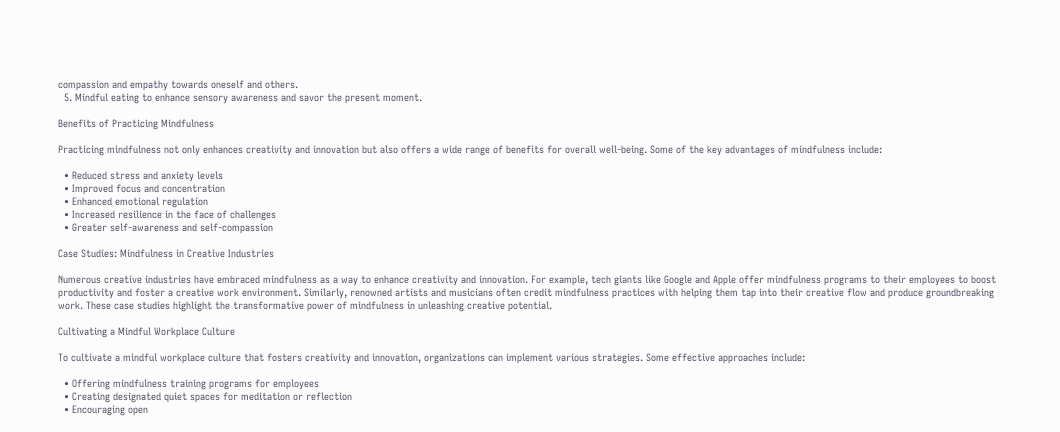compassion and empathy towards oneself and others.
  5. Mindful eating to enhance sensory awareness and savor the present moment.

Benefits of Practicing Mindfulness

Practicing mindfulness not only enhances creativity and innovation but also offers a wide range of benefits for overall well-being. Some of the key advantages of mindfulness include:

  • Reduced stress and anxiety levels
  • Improved focus and concentration
  • Enhanced emotional regulation
  • Increased resilience in the face of challenges
  • Greater self-awareness and self-compassion

Case Studies: Mindfulness in Creative Industries

Numerous creative industries have embraced mindfulness as a way to enhance creativity and innovation. For example, tech giants like Google and Apple offer mindfulness programs to their employees to boost productivity and foster a creative work environment. Similarly, renowned artists and musicians often credit mindfulness practices with helping them tap into their creative flow and produce groundbreaking work. These case studies highlight the transformative power of mindfulness in unleashing creative potential.

Cultivating a Mindful Workplace Culture

To cultivate a mindful workplace culture that fosters creativity and innovation, organizations can implement various strategies. Some effective approaches include:

  • Offering mindfulness training programs for employees
  • Creating designated quiet spaces for meditation or reflection
  • Encouraging open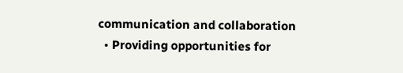communication and collaboration
  • Providing opportunities for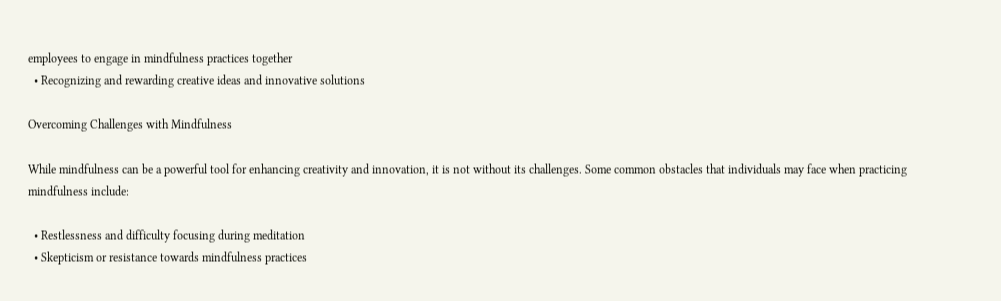employees to engage in mindfulness practices together
  • Recognizing and rewarding creative ideas and innovative solutions

Overcoming Challenges with Mindfulness

While mindfulness can be a powerful tool for enhancing creativity and innovation, it is not without its challenges. Some common obstacles that individuals may face when practicing mindfulness include:

  • Restlessness and difficulty focusing during meditation
  • Skepticism or resistance towards mindfulness practices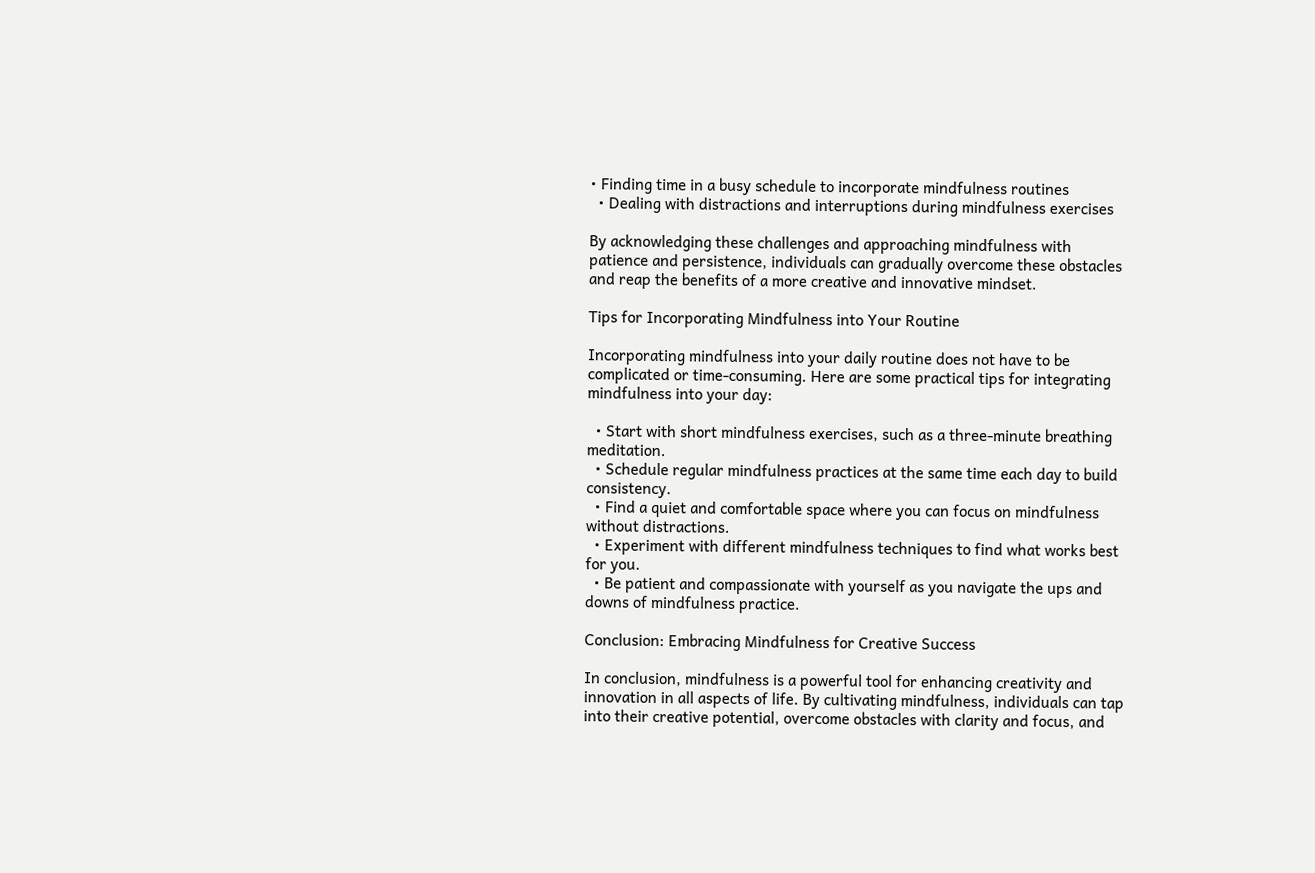• Finding time in a busy schedule to incorporate mindfulness routines
  • Dealing with distractions and interruptions during mindfulness exercises

By acknowledging these challenges and approaching mindfulness with patience and persistence, individuals can gradually overcome these obstacles and reap the benefits of a more creative and innovative mindset.

Tips for Incorporating Mindfulness into Your Routine

Incorporating mindfulness into your daily routine does not have to be complicated or time-consuming. Here are some practical tips for integrating mindfulness into your day:

  • Start with short mindfulness exercises, such as a three-minute breathing meditation.
  • Schedule regular mindfulness practices at the same time each day to build consistency.
  • Find a quiet and comfortable space where you can focus on mindfulness without distractions.
  • Experiment with different mindfulness techniques to find what works best for you.
  • Be patient and compassionate with yourself as you navigate the ups and downs of mindfulness practice.

Conclusion: Embracing Mindfulness for Creative Success

In conclusion, mindfulness is a powerful tool for enhancing creativity and innovation in all aspects of life. By cultivating mindfulness, individuals can tap into their creative potential, overcome obstacles with clarity and focus, and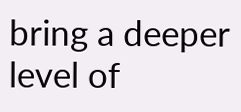bring a deeper level of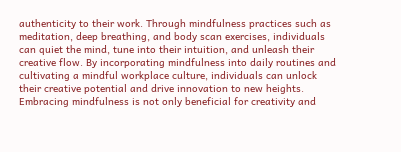authenticity to their work. Through mindfulness practices such as meditation, deep breathing, and body scan exercises, individuals can quiet the mind, tune into their intuition, and unleash their creative flow. By incorporating mindfulness into daily routines and cultivating a mindful workplace culture, individuals can unlock their creative potential and drive innovation to new heights. Embracing mindfulness is not only beneficial for creativity and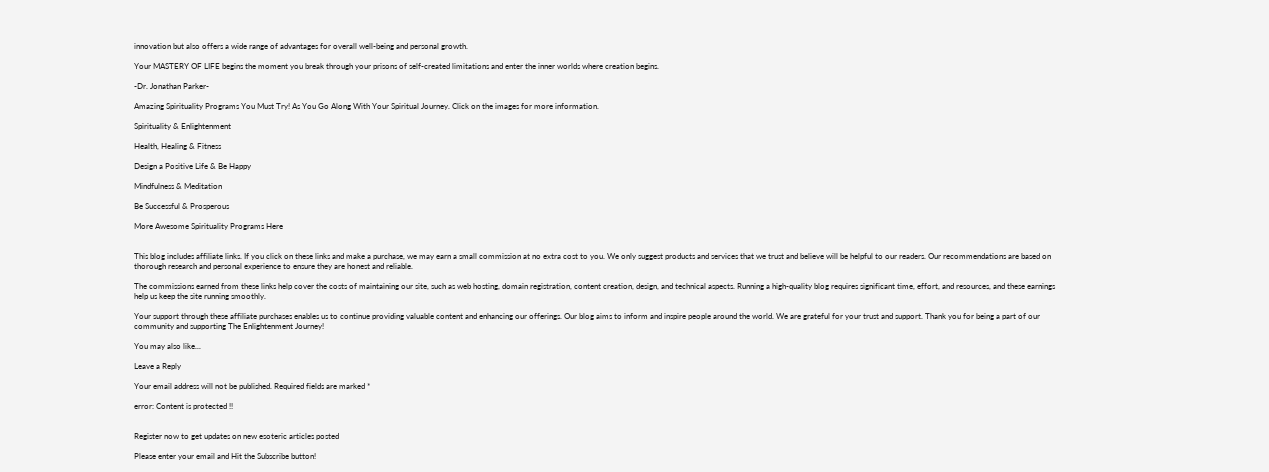innovation but also offers a wide range of advantages for overall well-being and personal growth.

Your MASTERY OF LIFE begins the moment you break through your prisons of self-created limitations and enter the inner worlds where creation begins.

-Dr. Jonathan Parker-

Amazing Spirituality Programs You Must Try! As You Go Along With Your Spiritual Journey. Click on the images for more information.

Spirituality & Enlightenment

Health, Healing & Fitness

Design a Positive Life & Be Happy

Mindfulness & Meditation

Be Successful & Prosperous

More Awesome Spirituality Programs Here


This blog includes affiliate links. If you click on these links and make a purchase, we may earn a small commission at no extra cost to you. We only suggest products and services that we trust and believe will be helpful to our readers. Our recommendations are based on thorough research and personal experience to ensure they are honest and reliable.

The commissions earned from these links help cover the costs of maintaining our site, such as web hosting, domain registration, content creation, design, and technical aspects. Running a high-quality blog requires significant time, effort, and resources, and these earnings help us keep the site running smoothly.

Your support through these affiliate purchases enables us to continue providing valuable content and enhancing our offerings. Our blog aims to inform and inspire people around the world. We are grateful for your trust and support. Thank you for being a part of our community and supporting The Enlightenment Journey!

You may also like...

Leave a Reply

Your email address will not be published. Required fields are marked *

error: Content is protected !!


Register now to get updates on new esoteric articles posted

Please enter your email and Hit the Subscribe button!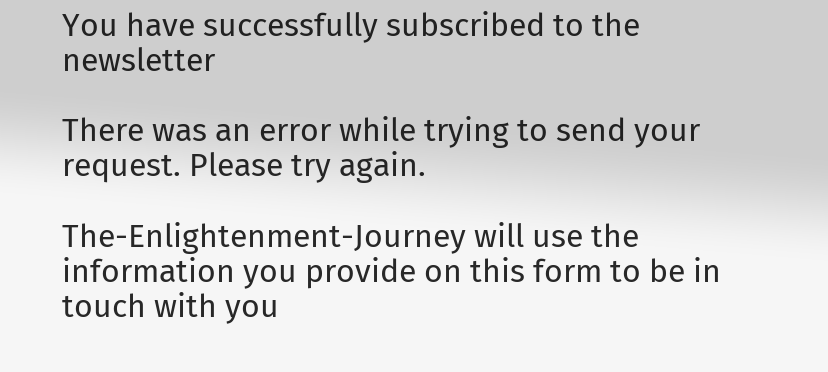You have successfully subscribed to the newsletter

There was an error while trying to send your request. Please try again.

The-Enlightenment-Journey will use the information you provide on this form to be in touch with you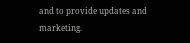and to provide updates and marketing.